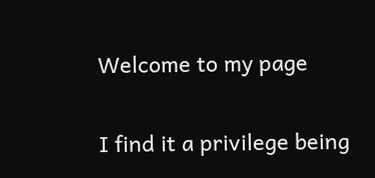Welcome to my page

I find it a privilege being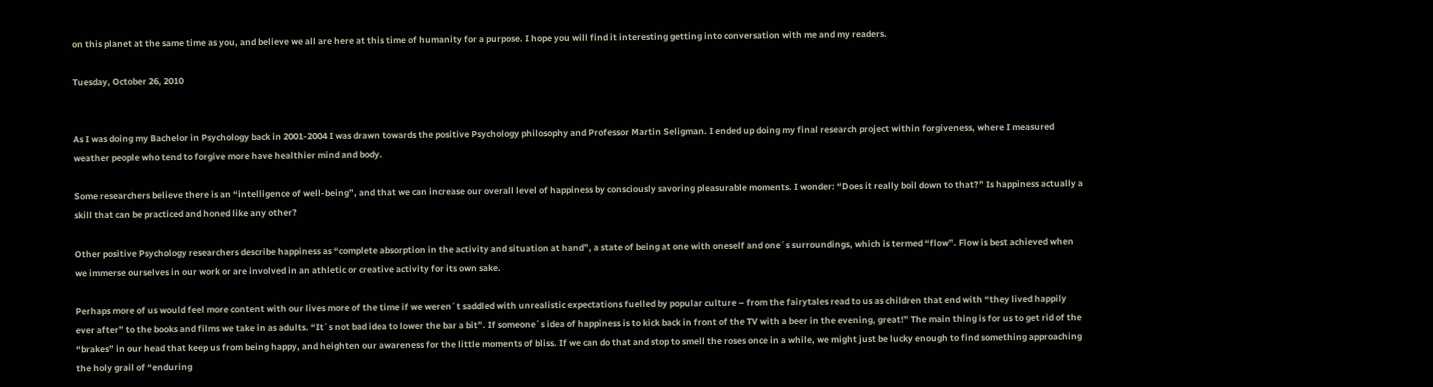on this planet at the same time as you, and believe we all are here at this time of humanity for a purpose. I hope you will find it interesting getting into conversation with me and my readers.

Tuesday, October 26, 2010


As I was doing my Bachelor in Psychology back in 2001-2004 I was drawn towards the positive Psychology philosophy and Professor Martin Seligman. I ended up doing my final research project within forgiveness, where I measured weather people who tend to forgive more have healthier mind and body.

Some researchers believe there is an “intelligence of well-being”, and that we can increase our overall level of happiness by consciously savoring pleasurable moments. I wonder: “Does it really boil down to that?” Is happiness actually a skill that can be practiced and honed like any other?

Other positive Psychology researchers describe happiness as “complete absorption in the activity and situation at hand”, a state of being at one with oneself and one´s surroundings, which is termed “flow”. Flow is best achieved when we immerse ourselves in our work or are involved in an athletic or creative activity for its own sake.

Perhaps more of us would feel more content with our lives more of the time if we weren´t saddled with unrealistic expectations fuelled by popular culture – from the fairytales read to us as children that end with “they lived happily ever after” to the books and films we take in as adults. “It´s not bad idea to lower the bar a bit”. If someone´s idea of happiness is to kick back in front of the TV with a beer in the evening, great!” The main thing is for us to get rid of the “brakes” in our head that keep us from being happy, and heighten our awareness for the little moments of bliss. If we can do that and stop to smell the roses once in a while, we might just be lucky enough to find something approaching the holy grail of “enduring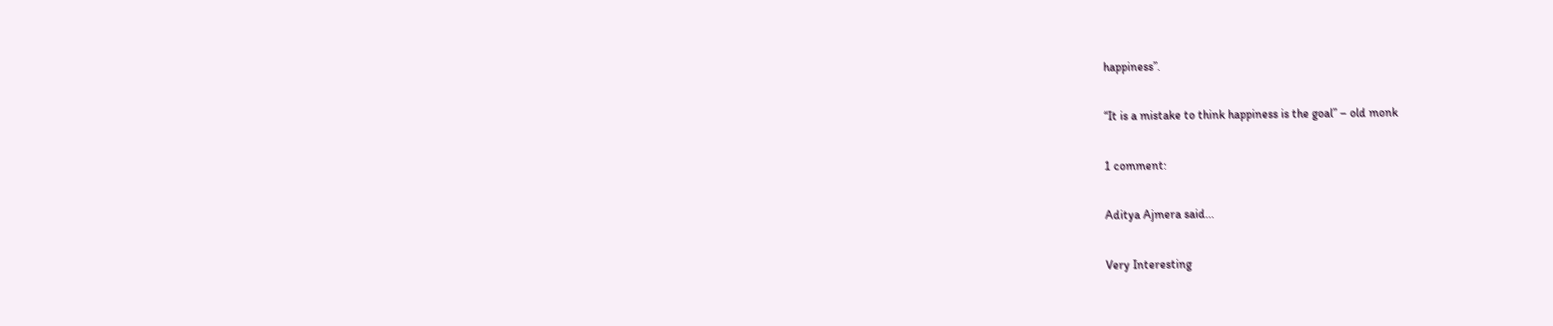happiness”.

“It is a mistake to think happiness is the goal” – old monk

1 comment:

Aditya Ajmera said...

Very Interesting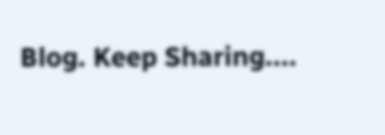Blog. Keep Sharing....